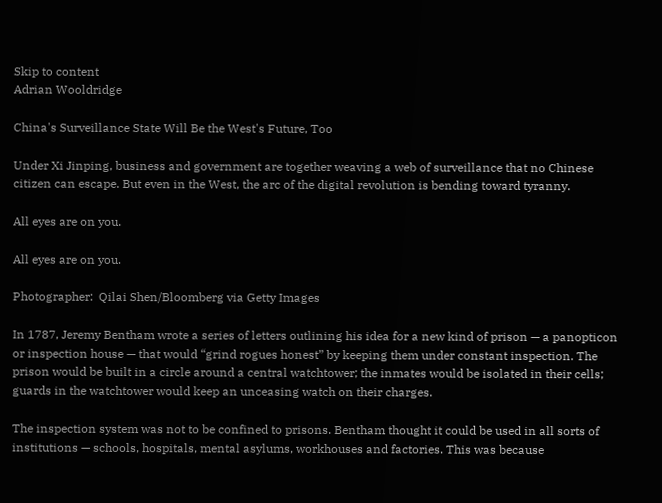Skip to content
Adrian Wooldridge

China's Surveillance State Will Be the West's Future, Too

Under Xi Jinping, business and government are together weaving a web of surveillance that no Chinese citizen can escape. But even in the West, the arc of the digital revolution is bending toward tyranny.

All eyes are on you.

All eyes are on you.

Photographer:  Qilai Shen/Bloomberg via Getty Images

In 1787, Jeremy Bentham wrote a series of letters outlining his idea for a new kind of prison — a panopticon or inspection house — that would “grind rogues honest” by keeping them under constant inspection. The prison would be built in a circle around a central watchtower; the inmates would be isolated in their cells; guards in the watchtower would keep an unceasing watch on their charges.

The inspection system was not to be confined to prisons. Bentham thought it could be used in all sorts of institutions — schools, hospitals, mental asylums, workhouses and factories. This was because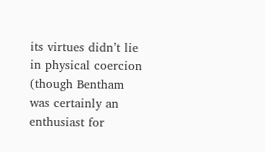its virtues didn’t lie in physical coercion (though Bentham was certainly an enthusiast for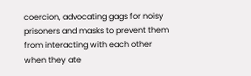coercion, advocating gags for noisy prisoners and masks to prevent them from interacting with each other when they ate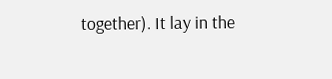together). It lay in the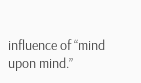influence of “mind upon mind.”